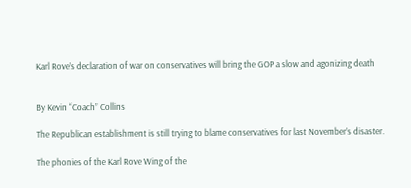Karl Rove’s declaration of war on conservatives will bring the GOP a slow and agonizing death


By Kevin “Coach” Collins

The Republican establishment is still trying to blame conservatives for last November’s disaster.

The phonies of the Karl Rove Wing of the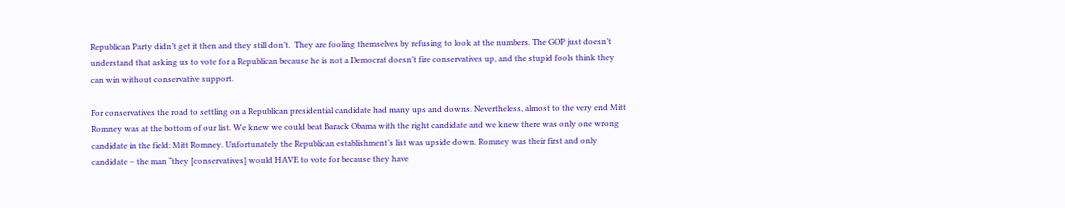Republican Party didn’t get it then and they still don’t.  They are fooling themselves by refusing to look at the numbers. The GOP just doesn’t understand that asking us to vote for a Republican because he is not a Democrat doesn’t fire conservatives up, and the stupid fools think they can win without conservative support.

For conservatives the road to settling on a Republican presidential candidate had many ups and downs. Nevertheless, almost to the very end Mitt Romney was at the bottom of our list. We knew we could beat Barack Obama with the right candidate and we knew there was only one wrong candidate in the field: Mitt Romney. Unfortunately the Republican establishment’s list was upside down. Romney was their first and only candidate – the man “they [conservatives] would HAVE to vote for because they have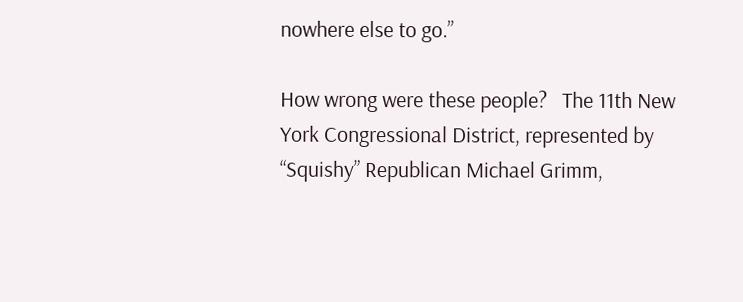nowhere else to go.”

How wrong were these people?   The 11th New York Congressional District, represented by “Squishy” Republican Michael Grimm,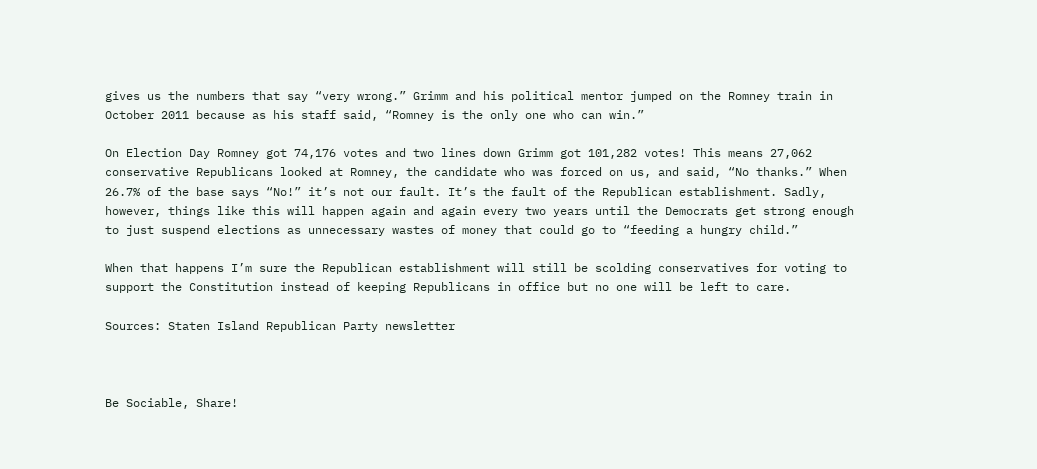gives us the numbers that say “very wrong.” Grimm and his political mentor jumped on the Romney train in October 2011 because as his staff said, “Romney is the only one who can win.”

On Election Day Romney got 74,176 votes and two lines down Grimm got 101,282 votes! This means 27,062 conservative Republicans looked at Romney, the candidate who was forced on us, and said, “No thanks.” When 26.7% of the base says “No!” it’s not our fault. It’s the fault of the Republican establishment. Sadly, however, things like this will happen again and again every two years until the Democrats get strong enough to just suspend elections as unnecessary wastes of money that could go to “feeding a hungry child.”

When that happens I’m sure the Republican establishment will still be scolding conservatives for voting to support the Constitution instead of keeping Republicans in office but no one will be left to care.

Sources: Staten Island Republican Party newsletter



Be Sociable, Share!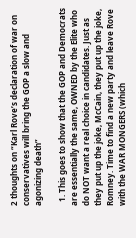2 thoughts on “Karl Rove’s declaration of war on conservatives will bring the GOP a slow and agonizing death”

  1. This goes to show that the GOP and Democrats are essentially the same, OWNED by the Elite who do NOT want a real choice in candidates. Just as they put up the joke, McCain, they put up the joke, Romney. Time to find a new party and leave Rove with the WAR MONGERS (which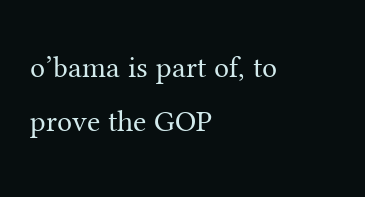o’bama is part of, to prove the GOP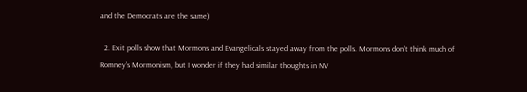and the Democrats are the same)

  2. Exit polls show that Mormons and Evangelicals stayed away from the polls. Mormons don’t think much of Romney’s Mormonism, but I wonder if they had similar thoughts in NV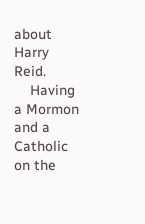about Harry Reid.
    Having a Mormon and a Catholic on the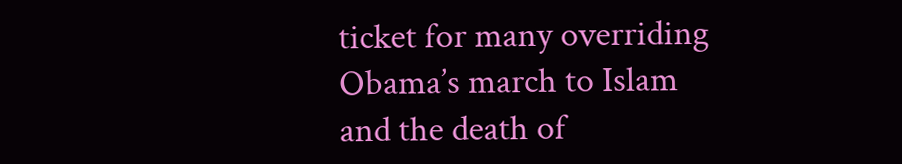ticket for many overriding Obama’s march to Islam and the death of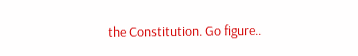the Constitution. Go figure..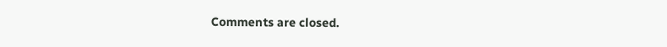Comments are closed.